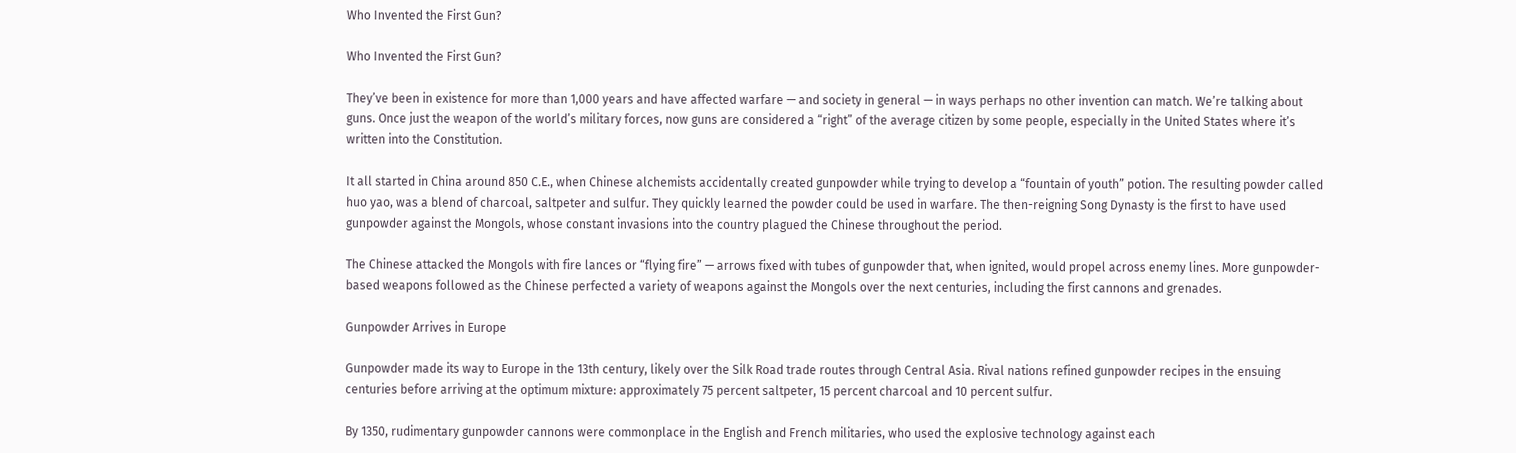Who Invented the First Gun?

Who Invented the First Gun?

They’ve been in existence for more than 1,000 years and have affected warfare — and society in general — in ways perhaps no other invention can match. We’re talking about guns. Once just the weapon of the world’s military forces, now guns are considered a “right” of the average citizen by some people, especially in the United States where it’s written into the Constitution.

It all started in China around 850 C.E., when Chinese alchemists accidentally created gunpowder while trying to develop a “fountain of youth” potion. The resulting powder called huo yao, was a blend of charcoal, saltpeter and sulfur. They quickly learned the powder could be used in warfare. The then-reigning Song Dynasty is the first to have used gunpowder against the Mongols, whose constant invasions into the country plagued the Chinese throughout the period.

The Chinese attacked the Mongols with fire lances or “flying fire” — arrows fixed with tubes of gunpowder that, when ignited, would propel across enemy lines. More gunpowder-based weapons followed as the Chinese perfected a variety of weapons against the Mongols over the next centuries, including the first cannons and grenades.

Gunpowder Arrives in Europe

Gunpowder made its way to Europe in the 13th century, likely over the Silk Road trade routes through Central Asia. Rival nations refined gunpowder recipes in the ensuing centuries before arriving at the optimum mixture: approximately 75 percent saltpeter, 15 percent charcoal and 10 percent sulfur.

By 1350, rudimentary gunpowder cannons were commonplace in the English and French militaries, who used the explosive technology against each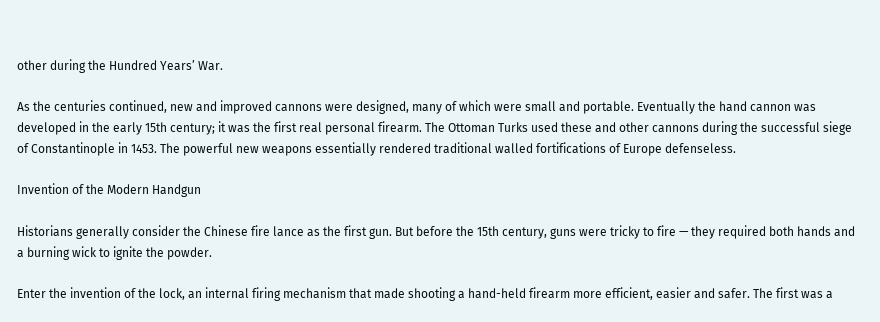other during the Hundred Years’ War.

As the centuries continued, new and improved cannons were designed, many of which were small and portable. Eventually the hand cannon was developed in the early 15th century; it was the first real personal firearm. The Ottoman Turks used these and other cannons during the successful siege of Constantinople in 1453. The powerful new weapons essentially rendered traditional walled fortifications of Europe defenseless.

Invention of the Modern Handgun

Historians generally consider the Chinese fire lance as the first gun. But before the 15th century, guns were tricky to fire — they required both hands and a burning wick to ignite the powder.

Enter the invention of the lock, an internal firing mechanism that made shooting a hand-held firearm more efficient, easier and safer. The first was a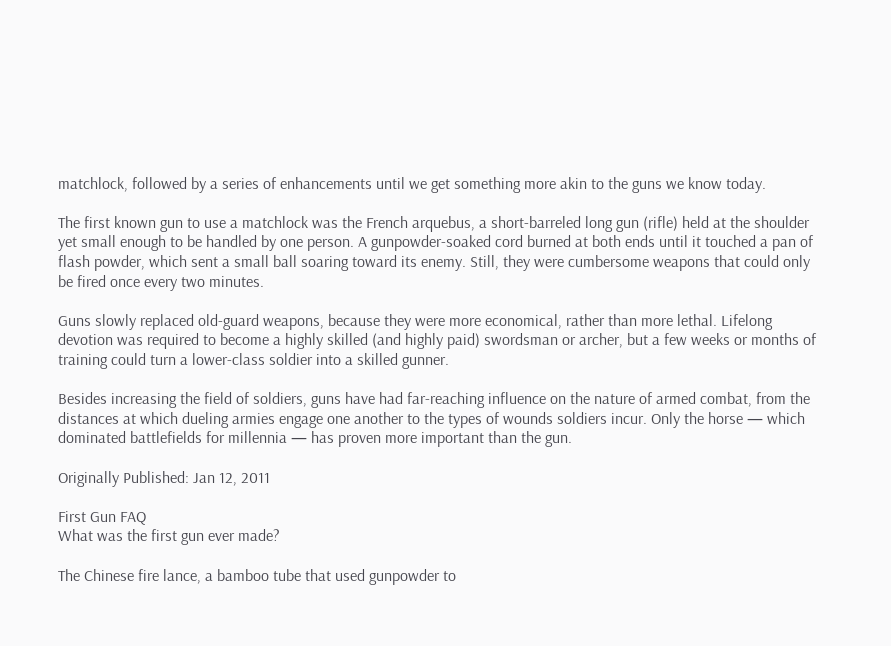matchlock, followed by a series of enhancements until we get something more akin to the guns we know today.

The first known gun to use a matchlock was the French arquebus, a short-barreled long gun (rifle) held at the shoulder yet small enough to be handled by one person. A gunpowder-soaked cord burned at both ends until it touched a pan of flash powder, which sent a small ball soaring toward its enemy. Still, they were cumbersome weapons that could only be fired once every two minutes.

Guns slowly replaced old-guard weapons, because they were more economical, rather than more lethal. Lifelong devotion was required to become a highly skilled (and highly paid) swordsman or archer, but a few weeks or months of training could turn a lower-class soldier into a skilled gunner.

Besides increasing the field of soldiers, guns have had far-reaching influence on the nature of armed combat, from the distances at which dueling armies engage one another to the types of wounds soldiers incur. Only the horse — which dominated battlefields for millennia — has proven more important than the gun.

Originally Published: Jan 12, 2011

First Gun FAQ
What was the first gun ever made?

The Chinese fire lance, a bamboo tube that used gunpowder to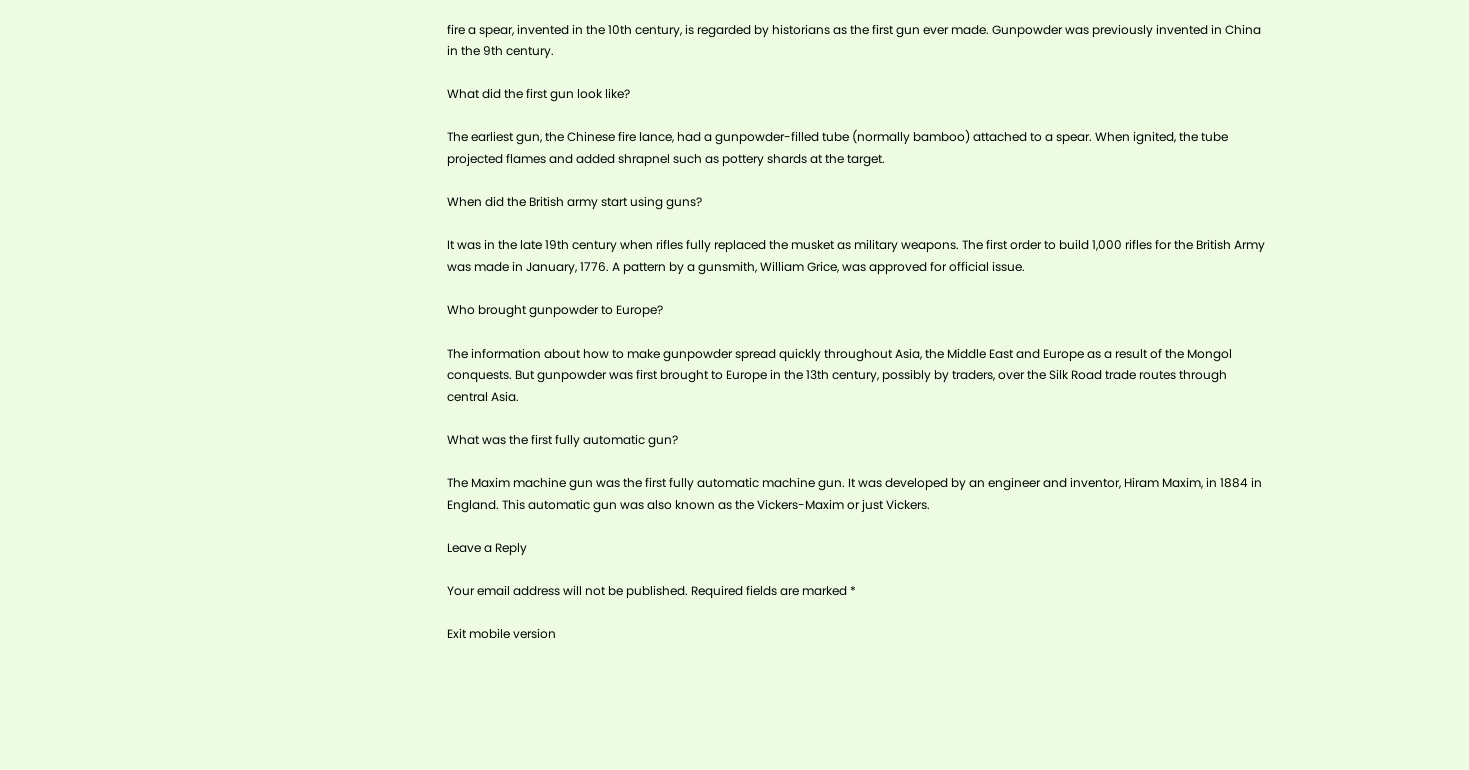fire a spear, invented in the 10th century, is regarded by historians as the first gun ever made. Gunpowder was previously invented in China in the 9th century.

What did the first gun look like?

The earliest gun, the Chinese fire lance, had a gunpowder-filled tube (normally bamboo) attached to a spear. When ignited, the tube projected flames and added shrapnel such as pottery shards at the target.

When did the British army start using guns?

It was in the late 19th century when rifles fully replaced the musket as military weapons. The first order to build 1,000 rifles for the British Army was made in January, 1776. A pattern by a gunsmith, William Grice, was approved for official issue.

Who brought gunpowder to Europe?

The information about how to make gunpowder spread quickly throughout Asia, the Middle East and Europe as a result of the Mongol conquests. But gunpowder was first brought to Europe in the 13th century, possibly by traders, over the Silk Road trade routes through central Asia.

What was the first fully automatic gun?

The Maxim machine gun was the first fully automatic machine gun. It was developed by an engineer and inventor, Hiram Maxim, in 1884 in England. This automatic gun was also known as the Vickers-Maxim or just Vickers.

Leave a Reply

Your email address will not be published. Required fields are marked *

Exit mobile version